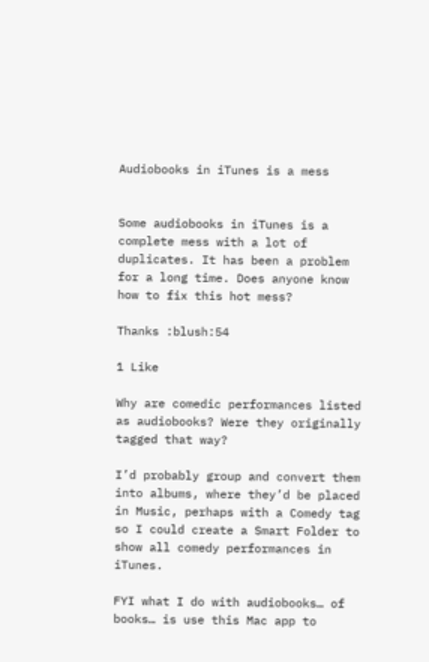Audiobooks in iTunes is a mess


Some audiobooks in iTunes is a complete mess with a lot of duplicates. It has been a problem for a long time. Does anyone know how to fix this hot mess?

Thanks :blush:54

1 Like

Why are comedic performances listed as audiobooks? Were they originally tagged that way?

I’d probably group and convert them into albums, where they’d be placed in Music, perhaps with a Comedy tag so I could create a Smart Folder to show all comedy performances in iTunes.

FYI what I do with audiobooks… of books… is use this Mac app to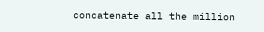concatenate all the million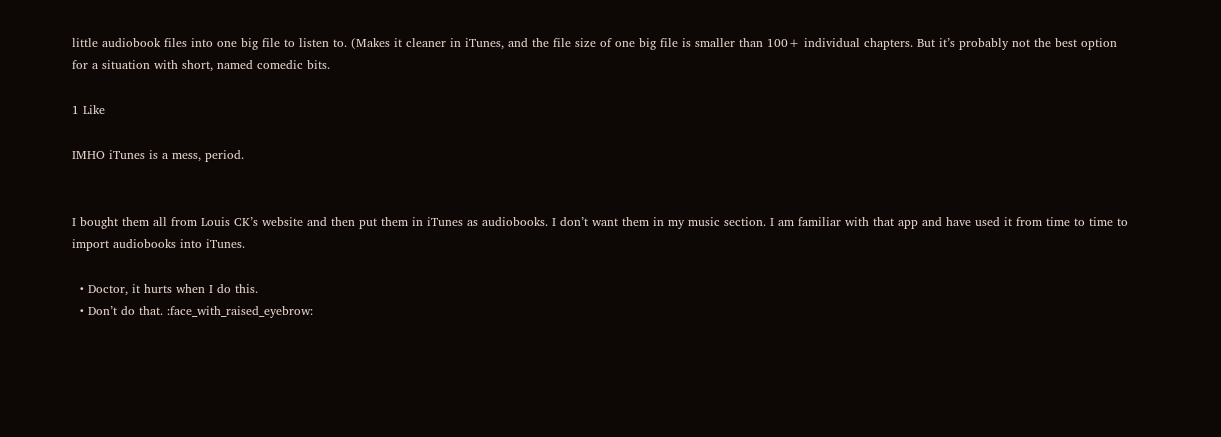little audiobook files into one big file to listen to. (Makes it cleaner in iTunes, and the file size of one big file is smaller than 100+ individual chapters. But it’s probably not the best option for a situation with short, named comedic bits.

1 Like

IMHO iTunes is a mess, period.


I bought them all from Louis CK’s website and then put them in iTunes as audiobooks. I don’t want them in my music section. I am familiar with that app and have used it from time to time to import audiobooks into iTunes.

  • Doctor, it hurts when I do this.
  • Don’t do that. :face_with_raised_eyebrow: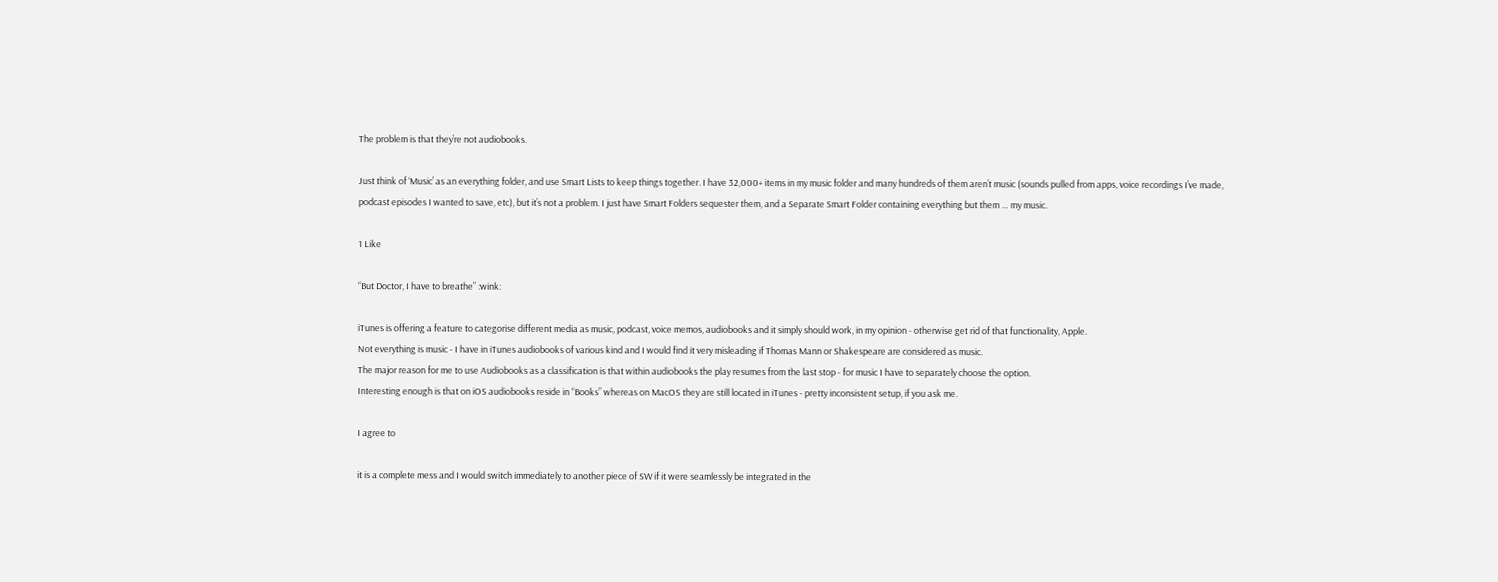The problem is that they’re not audiobooks.

Just think of ‘Music’ as an everything folder, and use Smart Lists to keep things together. I have 32,000+ items in my music folder and many hundreds of them aren’t music (sounds pulled from apps, voice recordings I’ve made, podcast episodes I wanted to save, etc), but it’s not a problem. I just have Smart Folders sequester them, and a Separate Smart Folder containing everything but them … my music.

1 Like

“But Doctor, I have to breathe” :wink:

iTunes is offering a feature to categorise different media as music, podcast, voice memos, audiobooks and it simply should work, in my opinion - otherwise get rid of that functionality, Apple.
Not everything is music - I have in iTunes audiobooks of various kind and I would find it very misleading if Thomas Mann or Shakespeare are considered as music.
The major reason for me to use Audiobooks as a classification is that within audiobooks the play resumes from the last stop - for music I have to separately choose the option.
Interesting enough is that on iOS audiobooks reside in “Books” whereas on MacOS they are still located in iTunes - pretty inconsistent setup, if you ask me.

I agree to

it is a complete mess and I would switch immediately to another piece of SW if it were seamlessly be integrated in the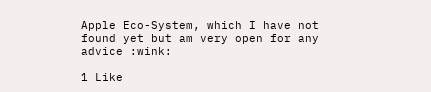Apple Eco-System, which I have not found yet but am very open for any advice :wink:

1 Like